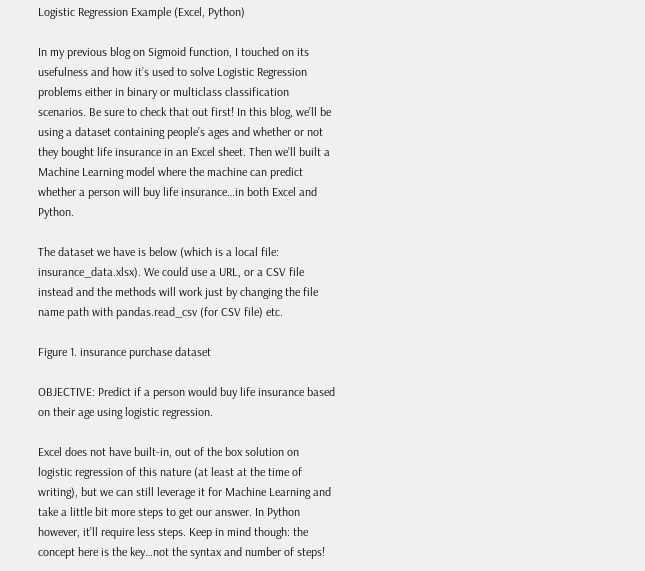Logistic Regression Example (Excel, Python)

In my previous blog on Sigmoid function, I touched on its usefulness and how it’s used to solve Logistic Regression problems either in binary or multiclass classification scenarios. Be sure to check that out first! In this blog, we’ll be using a dataset containing people’s ages and whether or not they bought life insurance in an Excel sheet. Then we’ll built a Machine Learning model where the machine can predict whether a person will buy life insurance…in both Excel and Python.

The dataset we have is below (which is a local file: insurance_data.xlsx). We could use a URL, or a CSV file instead and the methods will work just by changing the file name path with pandas.read_csv (for CSV file) etc.

Figure 1. insurance purchase dataset

OBJECTIVE: Predict if a person would buy life insurance based on their age using logistic regression.

Excel does not have built-in, out of the box solution on logistic regression of this nature (at least at the time of writing), but we can still leverage it for Machine Learning and take a little bit more steps to get our answer. In Python however, it’ll require less steps. Keep in mind though: the concept here is the key…not the syntax and number of steps!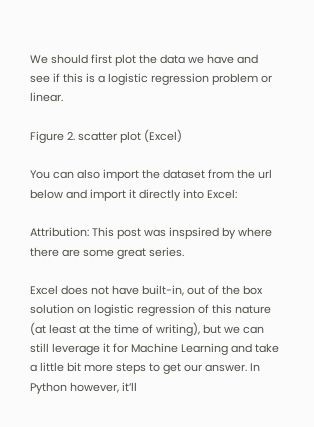We should first plot the data we have and see if this is a logistic regression problem or linear.

Figure 2. scatter plot (Excel)

You can also import the dataset from the url below and import it directly into Excel:

Attribution: This post was inspsired by where there are some great series.

Excel does not have built-in, out of the box solution on logistic regression of this nature (at least at the time of writing), but we can still leverage it for Machine Learning and take a little bit more steps to get our answer. In Python however, it’ll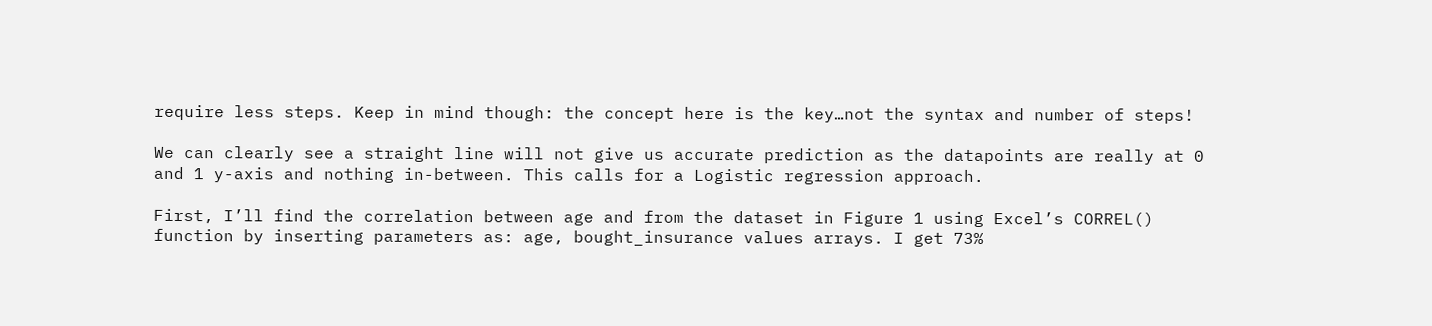require less steps. Keep in mind though: the concept here is the key…not the syntax and number of steps!

We can clearly see a straight line will not give us accurate prediction as the datapoints are really at 0 and 1 y-axis and nothing in-between. This calls for a Logistic regression approach.

First, I’ll find the correlation between age and from the dataset in Figure 1 using Excel’s CORREL() function by inserting parameters as: age, bought_insurance values arrays. I get 73%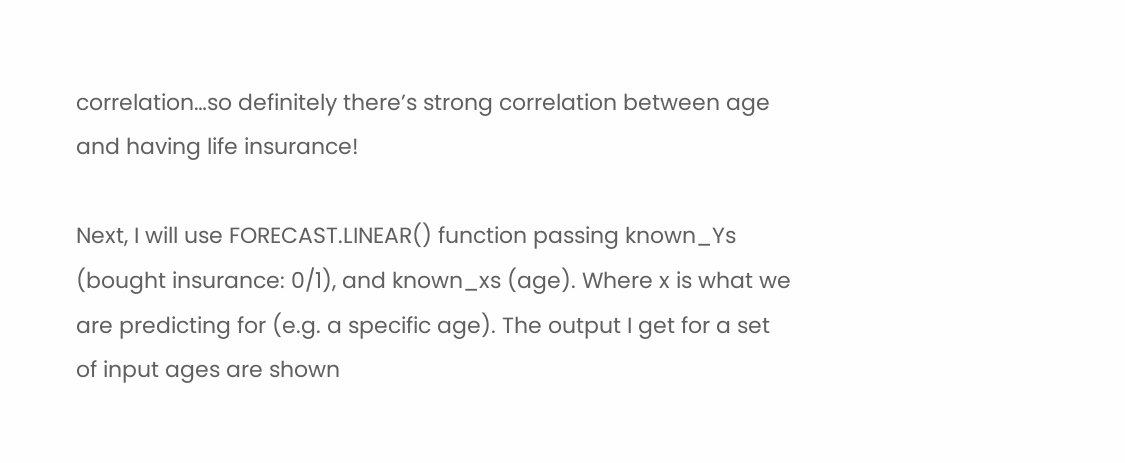correlation…so definitely there’s strong correlation between age and having life insurance!

Next, I will use FORECAST.LINEAR() function passing known_Ys (bought insurance: 0/1), and known_xs (age). Where x is what we are predicting for (e.g. a specific age). The output I get for a set of input ages are shown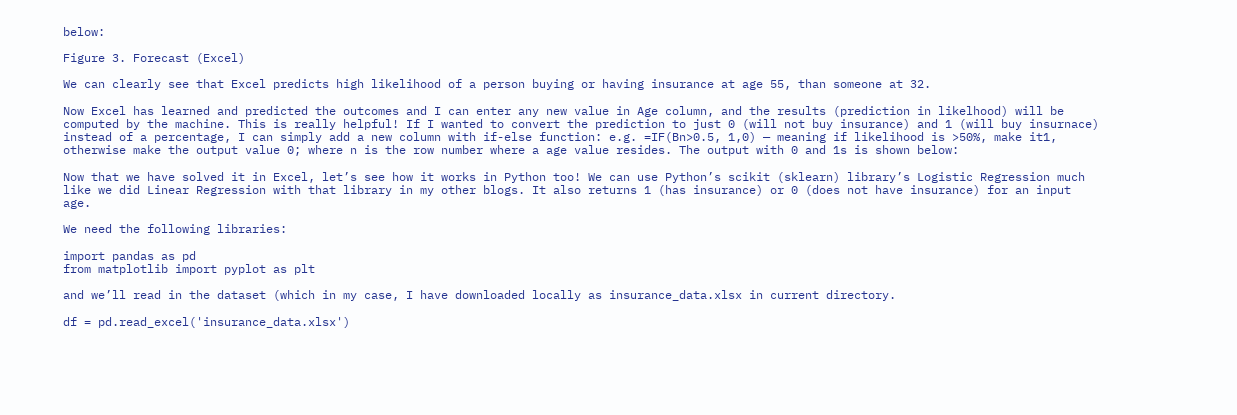below:

Figure 3. Forecast (Excel)

We can clearly see that Excel predicts high likelihood of a person buying or having insurance at age 55, than someone at 32.

Now Excel has learned and predicted the outcomes and I can enter any new value in Age column, and the results (prediction in likelhood) will be computed by the machine. This is really helpful! If I wanted to convert the prediction to just 0 (will not buy insurance) and 1 (will buy insurnace) instead of a percentage, I can simply add a new column with if-else function: e.g. =IF(Bn>0.5, 1,0) — meaning if likelihood is >50%, make it1, otherwise make the output value 0; where n is the row number where a age value resides. The output with 0 and 1s is shown below:

Now that we have solved it in Excel, let’s see how it works in Python too! We can use Python’s scikit (sklearn) library’s Logistic Regression much like we did Linear Regression with that library in my other blogs. It also returns 1 (has insurance) or 0 (does not have insurance) for an input age.

We need the following libraries:

import pandas as pd
from matplotlib import pyplot as plt

and we’ll read in the dataset (which in my case, I have downloaded locally as insurance_data.xlsx in current directory.

df = pd.read_excel('insurance_data.xlsx')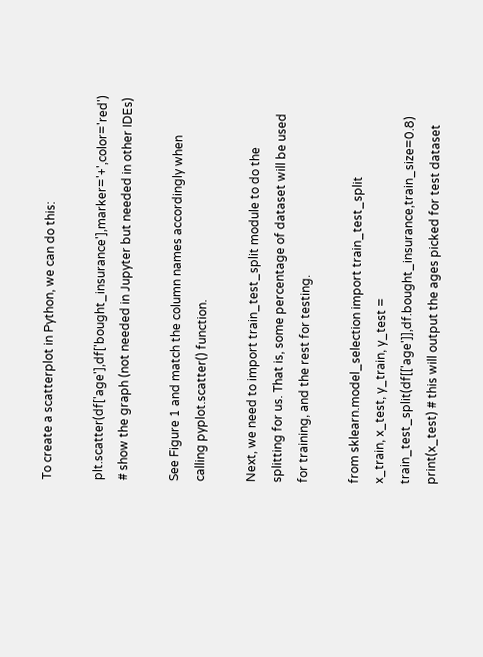To create a scatterplot in Python, we can do this:

plt.scatter(df['age'],df['bought_insurance'],marker='+',color='red') # show the graph (not needed in Jupyter but needed in other IDEs)

See Figure 1 and match the column names accordingly when calling pyplot.scatter() function.

Next, we need to import train_test_split module to do the splitting for us. That is, some percentage of dataset will be used for training, and the rest for testing.

from sklearn.model_selection import train_test_split
x_train, x_test, y_train, y_test = train_test_split(df[['age']],df.bought_insurance,train_size=0.8)
print(x_test) # this will output the ages picked for test dataset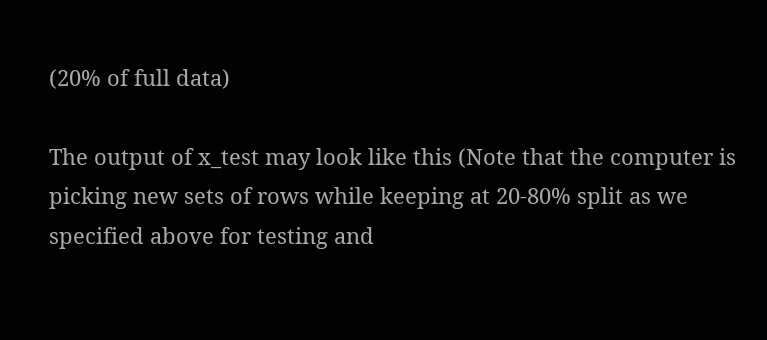(20% of full data)

The output of x_test may look like this (Note that the computer is picking new sets of rows while keeping at 20-80% split as we specified above for testing and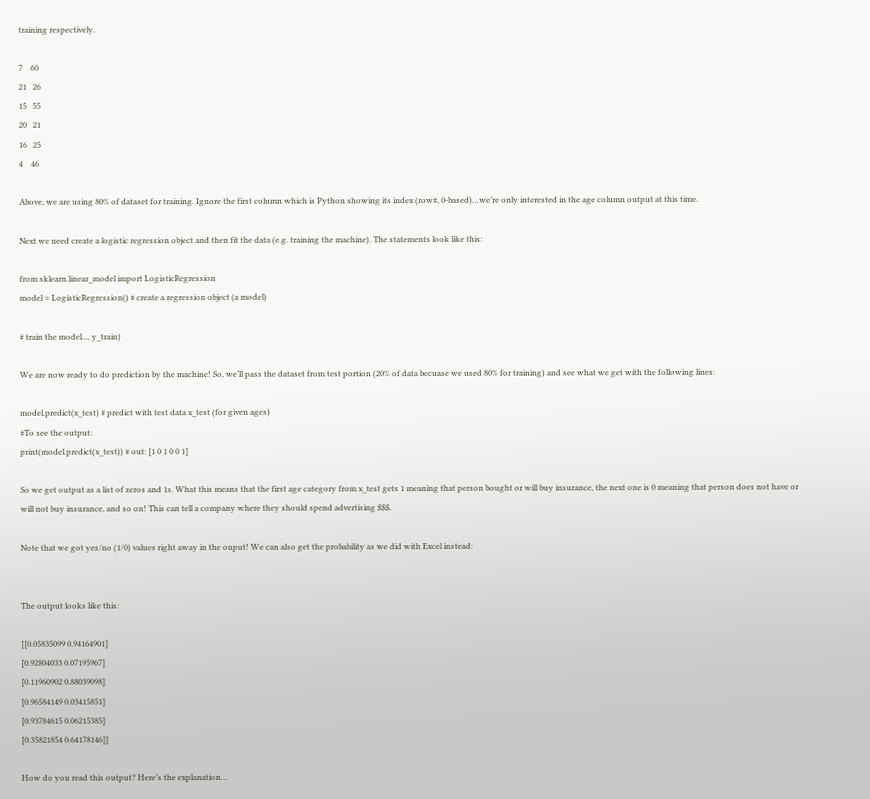training respectively.

7    60
21   26
15   55
20   21
16   25
4    46

Above, we are using 80% of dataset for training. Ignore the first column which is Python showing its index (row#, 0-based)…we’re only interested in the age column output at this time.

Next we need create a logistic regression object and then fit the data (e.g. training the machine). The statements look like this:

from sklearn.linear_model import LogisticRegression
model = LogisticRegression() # create a regression object (a model)

# train the model..., y_train)

We are now ready to do prediction by the machine! So, we’ll pass the dataset from test portion (20% of data becuase we used 80% for training) and see what we get with the following lines:

model.predict(x_test) # predict with test data x_test (for given ages)
#To see the output:
print(model.predict(x_test)) # out: [1 0 1 0 0 1]

So we get output as a list of zeros and 1s. What this means that the first age category from x_test gets 1 meaning that person bought or will buy insurance, the next one is 0 meaning that person does not have or will not buy insurance, and so on! This can tell a company where they should spend advertising $$$.

Note that we got yes/no (1/0) values right away in the ouput! We can also get the probability as we did with Excel instead:


The output looks like this:

[[0.05835099 0.94164901]
[0.92804033 0.07195967]
[0.11960902 0.88039098]
[0.96584149 0.03415851]
[0.93784615 0.06215385]
[0.35821854 0.64178146]]

How do you read this output? Here’s the explanation…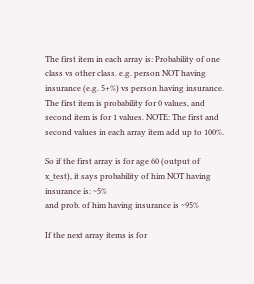The first item in each array is: Probability of one class vs other class. e.g. person NOT having insurance (e.g. 5+%) vs person having insurance. The first item is probability for 0 values, and second item is for 1 values. NOTE: The first and second values in each array item add up to 100%.

So if the first array is for age 60 (output of x_test), it says probability of him NOT having insurance is: ~5%
and prob. of him having insurance is ~95%

If the next array items is for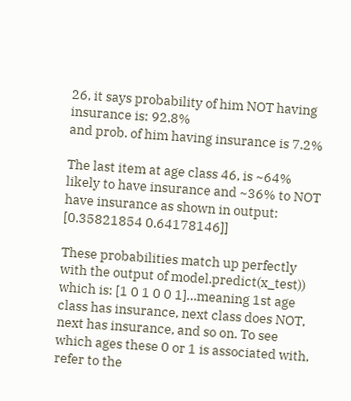26, it says probability of him NOT having insurance is: 92.8%
and prob. of him having insurance is 7.2%

The last item at age class 46, is ~64% likely to have insurance and ~36% to NOT have insurance as shown in output: [0.35821854 0.64178146]]

These probabilities match up perfectly with the output of model.predict(x_test)) which is: [1 0 1 0 0 1]…meaning 1st age class has insurance, next class does NOT, next has insurance, and so on. To see which ages these 0 or 1 is associated with, refer to the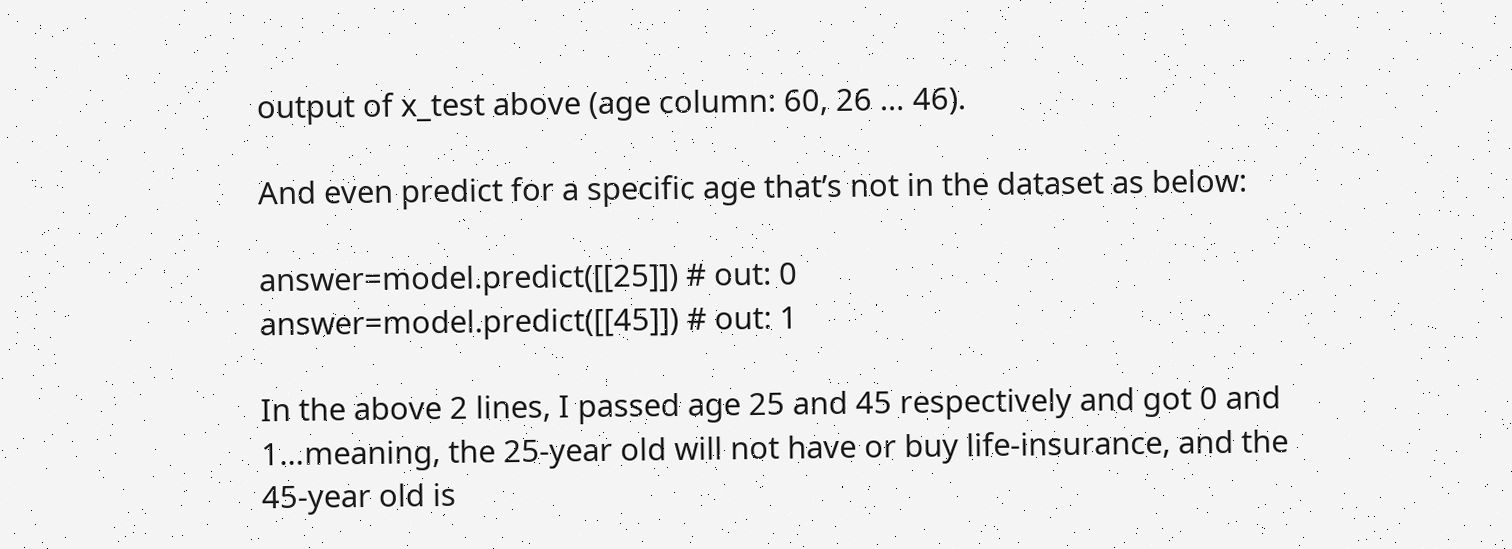output of x_test above (age column: 60, 26 … 46).

And even predict for a specific age that’s not in the dataset as below:

answer=model.predict([[25]]) # out: 0
answer=model.predict([[45]]) # out: 1

In the above 2 lines, I passed age 25 and 45 respectively and got 0 and 1…meaning, the 25-year old will not have or buy life-insurance, and the 45-year old is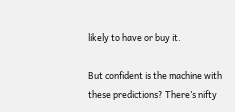likely to have or buy it.

But confident is the machine with these predictions? There’s nifty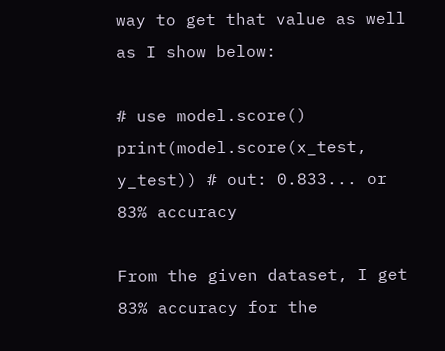way to get that value as well as I show below:

# use model.score()
print(model.score(x_test, y_test)) # out: 0.833... or 83% accuracy

From the given dataset, I get 83% accuracy for the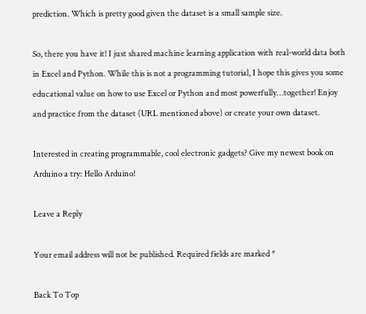prediction. Which is pretty good given the dataset is a small sample size.

So, there you have it! I just shared machine learning application with real-world data both in Excel and Python. While this is not a programming tutorial, I hope this gives you some educational value on how to use Excel or Python and most powerfully…together! Enjoy and practice from the dataset (URL mentioned above) or create your own dataset.

Interested in creating programmable, cool electronic gadgets? Give my newest book on Arduino a try: Hello Arduino!

Leave a Reply

Your email address will not be published. Required fields are marked *

Back To Top